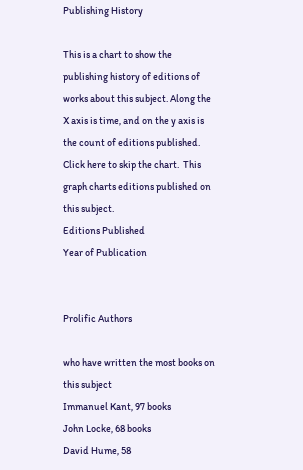Publishing History

This is a chart to show the publishing history of editions of works about this subject. Along the X axis is time, and on the y axis is the count of editions published. Click here to skip the chart.  This graph charts editions published on this subject.
Editions Published
Year of Publication


Prolific Authors

who have written the most books on this subject
Immanuel Kant, 97 books
John Locke, 68 books
David Hume, 58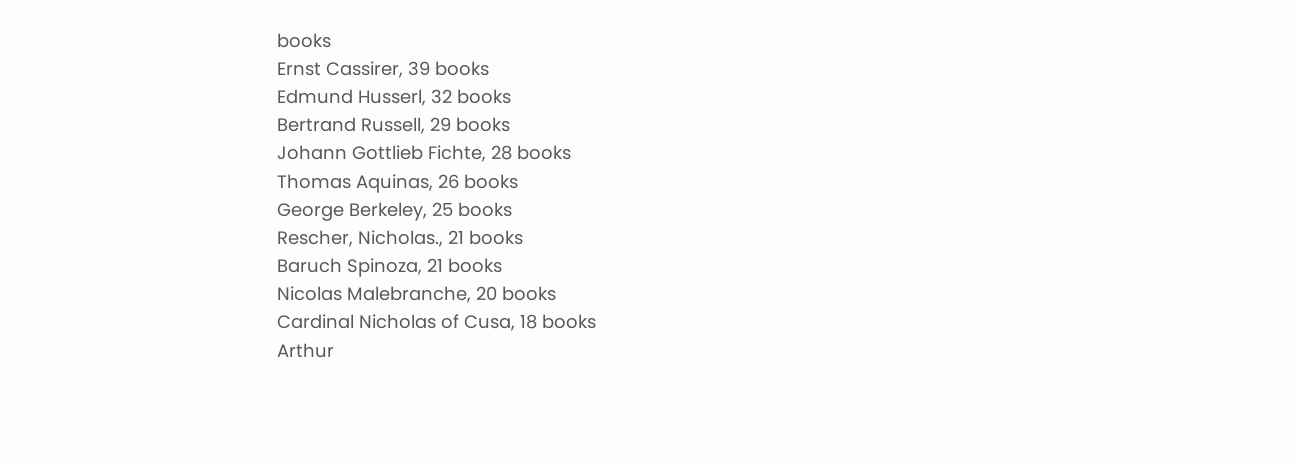books
Ernst Cassirer, 39 books
Edmund Husserl, 32 books
Bertrand Russell, 29 books
Johann Gottlieb Fichte, 28 books
Thomas Aquinas, 26 books
George Berkeley, 25 books
Rescher, Nicholas., 21 books
Baruch Spinoza, 21 books
Nicolas Malebranche, 20 books
Cardinal Nicholas of Cusa, 18 books
Arthur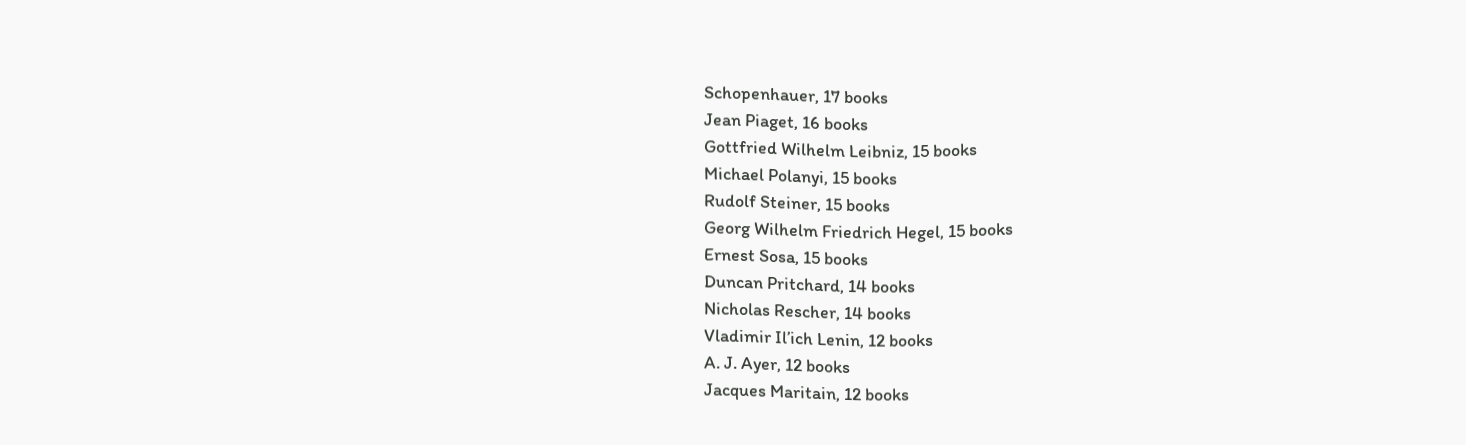Schopenhauer, 17 books
Jean Piaget, 16 books
Gottfried Wilhelm Leibniz, 15 books
Michael Polanyi, 15 books
Rudolf Steiner, 15 books
Georg Wilhelm Friedrich Hegel, 15 books
Ernest Sosa, 15 books
Duncan Pritchard, 14 books
Nicholas Rescher, 14 books
Vladimir Il’ich Lenin, 12 books
A. J. Ayer, 12 books
Jacques Maritain, 12 books